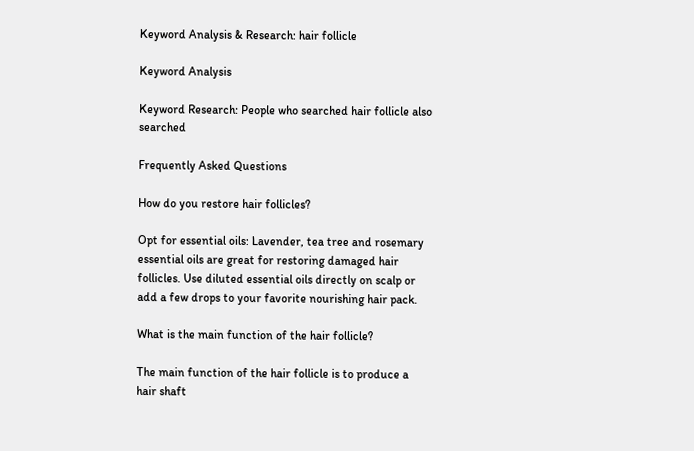Keyword Analysis & Research: hair follicle

Keyword Analysis

Keyword Research: People who searched hair follicle also searched

Frequently Asked Questions

How do you restore hair follicles?

Opt for essential oils: Lavender, tea tree and rosemary essential oils are great for restoring damaged hair follicles. Use diluted essential oils directly on scalp or add a few drops to your favorite nourishing hair pack.

What is the main function of the hair follicle?

The main function of the hair follicle is to produce a hair shaft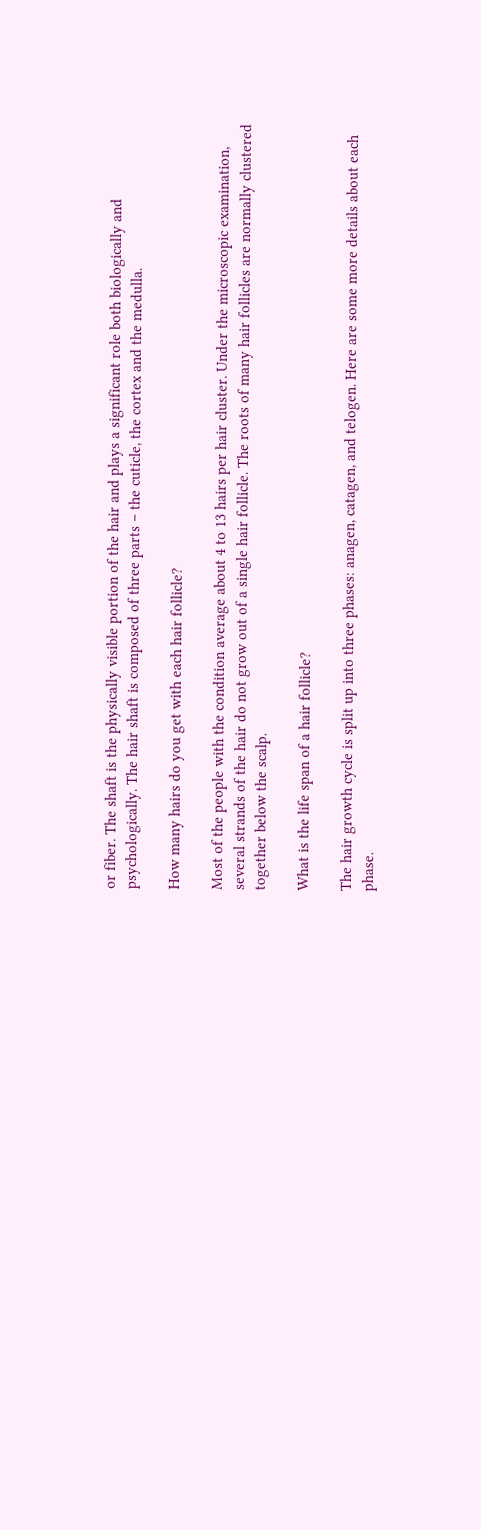or fiber. The shaft is the physically visible portion of the hair and plays a significant role both biologically and psychologically. The hair shaft is composed of three parts – the cuticle, the cortex and the medulla.

How many hairs do you get with each hair follicle?

Most of the people with the condition average about 4 to 13 hairs per hair cluster. Under the microscopic examination, several strands of the hair do not grow out of a single hair follicle. The roots of many hair follicles are normally clustered together below the scalp.

What is the life span of a hair follicle?

The hair growth cycle is split up into three phases: anagen, catagen, and telogen. Here are some more details about each phase.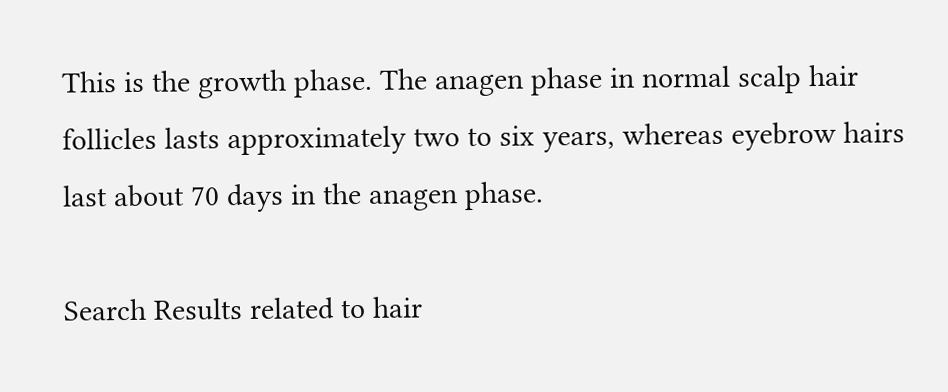This is the growth phase. The anagen phase in normal scalp hair follicles lasts approximately two to six years, whereas eyebrow hairs last about 70 days in the anagen phase.

Search Results related to hair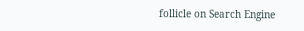follicle on Search Engine